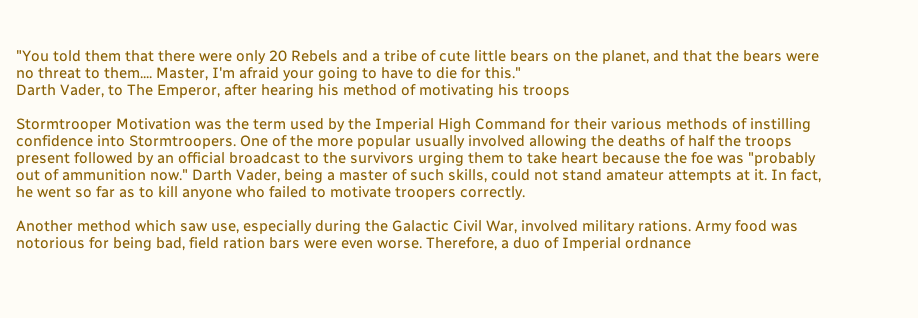"You told them that there were only 20 Rebels and a tribe of cute little bears on the planet, and that the bears were no threat to them.... Master, I'm afraid your going to have to die for this."
Darth Vader, to The Emperor, after hearing his method of motivating his troops

Stormtrooper Motivation was the term used by the Imperial High Command for their various methods of instilling confidence into Stormtroopers. One of the more popular usually involved allowing the deaths of half the troops present followed by an official broadcast to the survivors urging them to take heart because the foe was "probably out of ammunition now." Darth Vader, being a master of such skills, could not stand amateur attempts at it. In fact, he went so far as to kill anyone who failed to motivate troopers correctly.

Another method which saw use, especially during the Galactic Civil War, involved military rations. Army food was notorious for being bad, field ration bars were even worse. Therefore, a duo of Imperial ordnance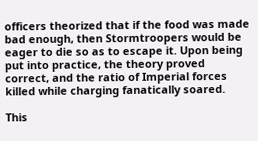officers theorized that if the food was made bad enough, then Stormtroopers would be eager to die so as to escape it. Upon being put into practice, the theory proved correct, and the ratio of Imperial forces killed while charging fanatically soared.

This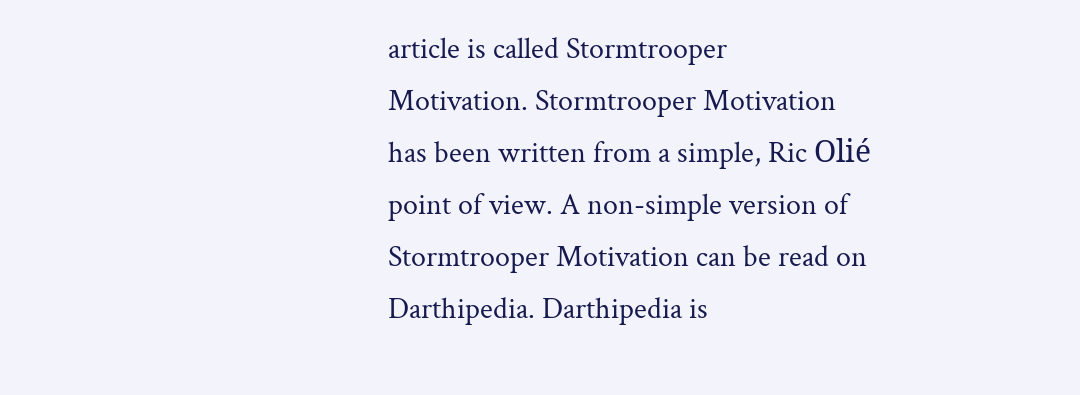article is called Stormtrooper Motivation. Stormtrooper Motivation has been written from a simple, Ric Olié point of view. A non-simple version of Stormtrooper Motivation can be read on Darthipedia. Darthipedia is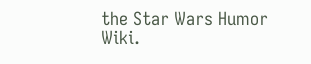the Star Wars Humor Wiki.